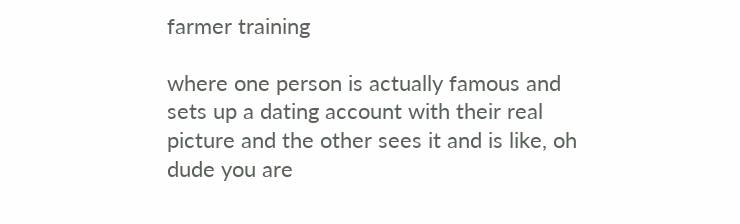farmer training

where one person is actually famous and sets up a dating account with their real picture and the other sees it and is like, oh dude you are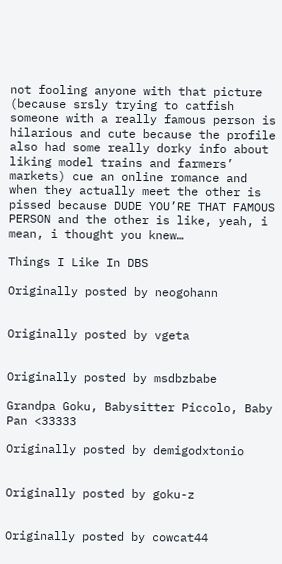not fooling anyone with that picture (because srsly trying to catfish someone with a really famous person is hilarious and cute because the profile also had some really dorky info about liking model trains and farmers’ markets) cue an online romance and when they actually meet the other is pissed because DUDE YOU’RE THAT FAMOUS PERSON and the other is like, yeah, i mean, i thought you knew…

Things I Like In DBS

Originally posted by neogohann


Originally posted by vgeta


Originally posted by msdbzbabe

Grandpa Goku, Babysitter Piccolo, Baby Pan <33333

Originally posted by demigodxtonio


Originally posted by goku-z


Originally posted by cowcat44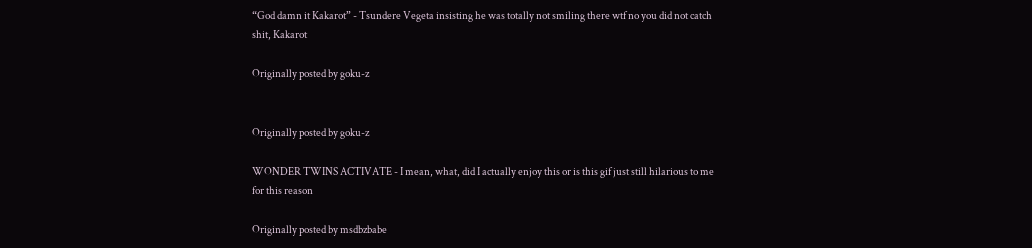“God damn it Kakarot” - Tsundere Vegeta insisting he was totally not smiling there wtf no you did not catch shit, Kakarot

Originally posted by goku-z


Originally posted by goku-z

WONDER TWINS ACTIVATE - I mean, what, did I actually enjoy this or is this gif just still hilarious to me for this reason

Originally posted by msdbzbabe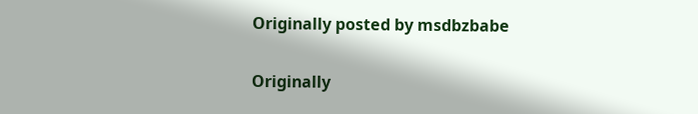Originally posted by msdbzbabe


Originally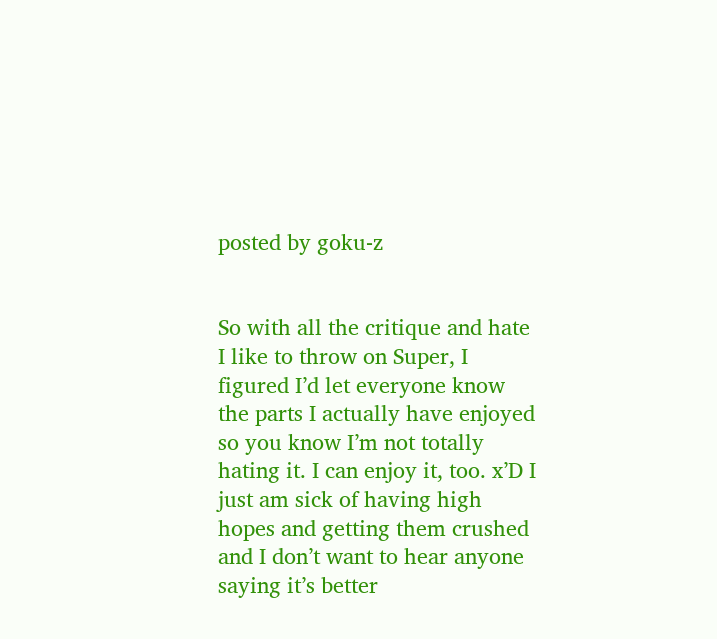posted by goku-z


So with all the critique and hate I like to throw on Super, I figured I’d let everyone know the parts I actually have enjoyed so you know I’m not totally hating it. I can enjoy it, too. x’D I just am sick of having high hopes and getting them crushed and I don’t want to hear anyone saying it’s better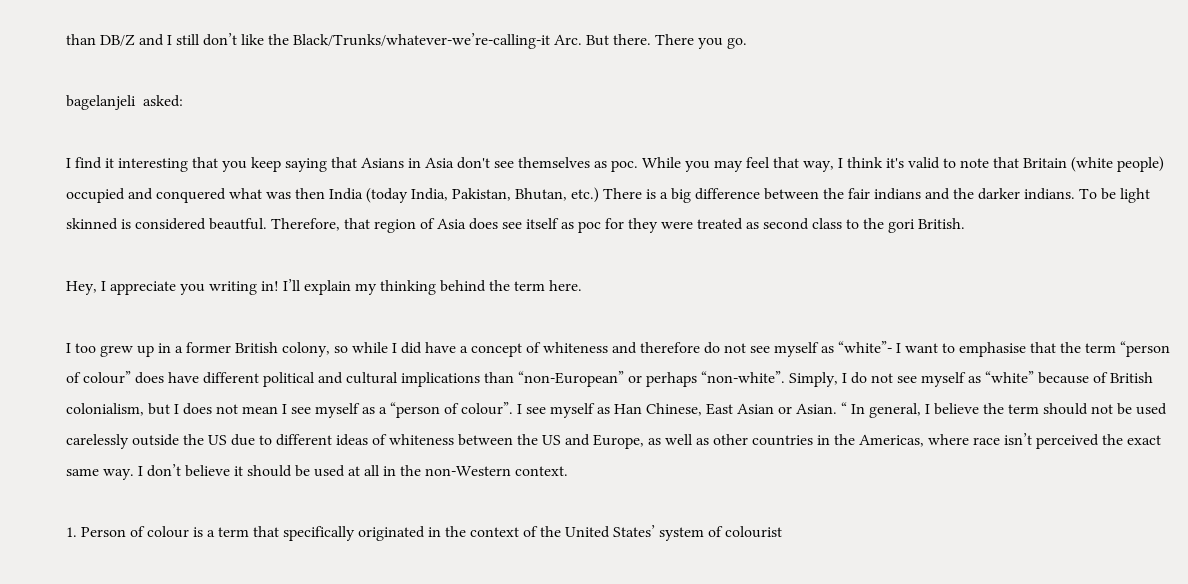than DB/Z and I still don’t like the Black/Trunks/whatever-we’re-calling-it Arc. But there. There you go.

bagelanjeli  asked:

I find it interesting that you keep saying that Asians in Asia don't see themselves as poc. While you may feel that way, I think it's valid to note that Britain (white people) occupied and conquered what was then India (today India, Pakistan, Bhutan, etc.) There is a big difference between the fair indians and the darker indians. To be light skinned is considered beautful. Therefore, that region of Asia does see itself as poc for they were treated as second class to the gori British.

Hey, I appreciate you writing in! I’ll explain my thinking behind the term here.

I too grew up in a former British colony, so while I did have a concept of whiteness and therefore do not see myself as “white”- I want to emphasise that the term “person of colour” does have different political and cultural implications than “non-European” or perhaps “non-white”. Simply, I do not see myself as “white” because of British colonialism, but I does not mean I see myself as a “person of colour”. I see myself as Han Chinese, East Asian or Asian. “ In general, I believe the term should not be used carelessly outside the US due to different ideas of whiteness between the US and Europe, as well as other countries in the Americas, where race isn’t perceived the exact same way. I don’t believe it should be used at all in the non-Western context.

1. Person of colour is a term that specifically originated in the context of the United States’ system of colourist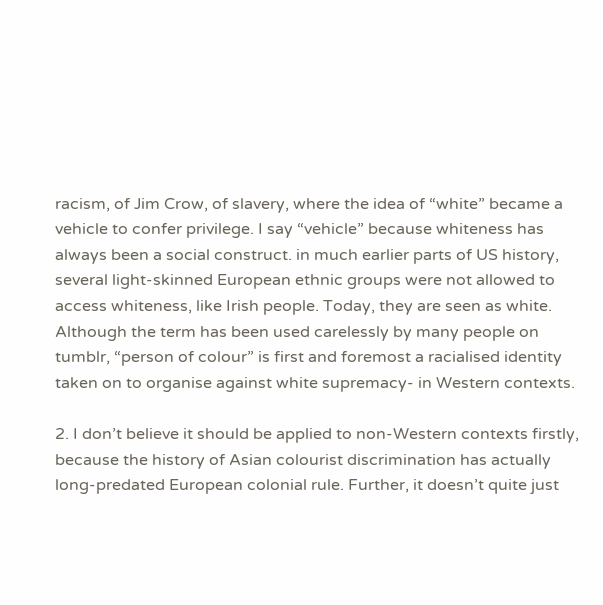racism, of Jim Crow, of slavery, where the idea of “white” became a vehicle to confer privilege. I say “vehicle” because whiteness has always been a social construct. in much earlier parts of US history, several light-skinned European ethnic groups were not allowed to access whiteness, like Irish people. Today, they are seen as white. Although the term has been used carelessly by many people on tumblr, “person of colour” is first and foremost a racialised identity taken on to organise against white supremacy- in Western contexts.

2. I don’t believe it should be applied to non-Western contexts firstly, because the history of Asian colourist discrimination has actually long-predated European colonial rule. Further, it doesn’t quite just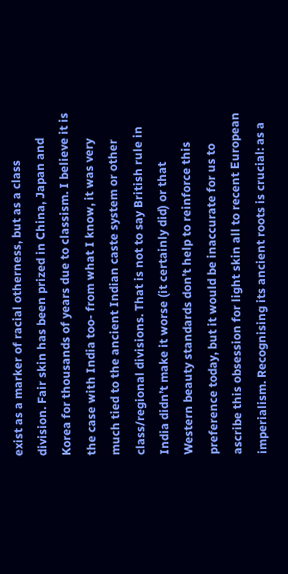exist as a marker of racial otherness, but as a class division. Fair skin has been prized in China, Japan and Korea for thousands of years due to classism. I believe it is the case with India too- from what I know, it was very much tied to the ancient Indian caste system or other class/regional divisions. That is not to say British rule in India didn’t make it worse (it certainly did) or that Western beauty standards don’t help to reinforce this preference today, but it would be inaccurate for us to ascribe this obsession for light skin all to recent European imperialism. Recognising its ancient roots is crucial: as a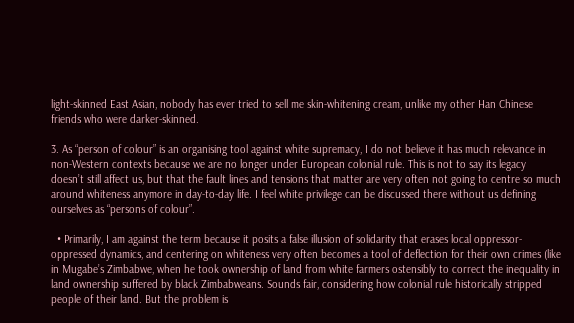light-skinned East Asian, nobody has ever tried to sell me skin-whitening cream, unlike my other Han Chinese friends who were darker-skinned.

3. As “person of colour” is an organising tool against white supremacy, I do not believe it has much relevance in non-Western contexts because we are no longer under European colonial rule. This is not to say its legacy doesn’t still affect us, but that the fault lines and tensions that matter are very often not going to centre so much around whiteness anymore in day-to-day life. I feel white privilege can be discussed there without us defining ourselves as “persons of colour”.

  • Primarily, I am against the term because it posits a false illusion of solidarity that erases local oppressor-oppressed dynamics, and centering on whiteness very often becomes a tool of deflection for their own crimes (like in Mugabe’s Zimbabwe, when he took ownership of land from white farmers ostensibly to correct the inequality in land ownership suffered by black Zimbabweans. Sounds fair, considering how colonial rule historically stripped people of their land. But the problem is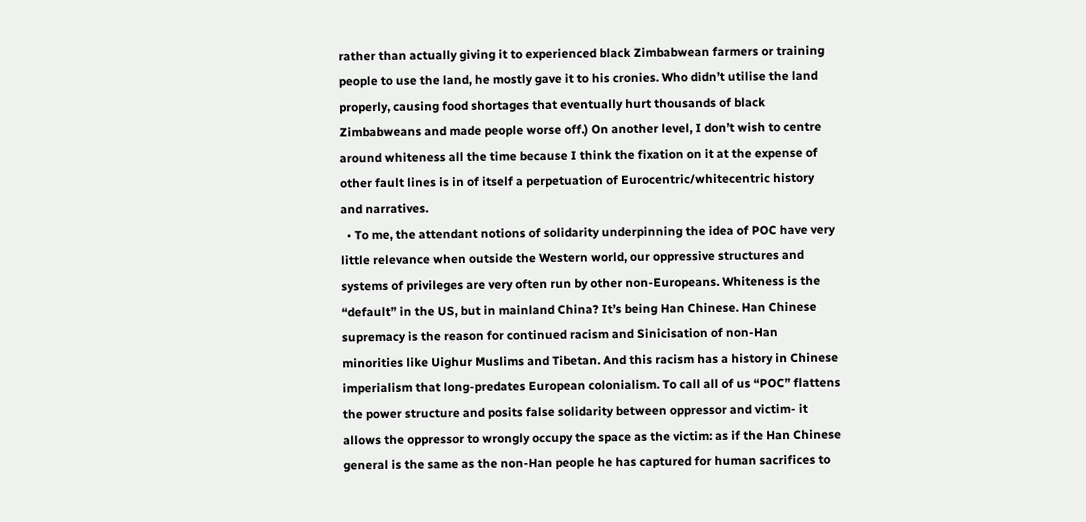rather than actually giving it to experienced black Zimbabwean farmers or training people to use the land, he mostly gave it to his cronies. Who didn’t utilise the land properly, causing food shortages that eventually hurt thousands of black Zimbabweans and made people worse off.) On another level, I don’t wish to centre around whiteness all the time because I think the fixation on it at the expense of other fault lines is in of itself a perpetuation of Eurocentric/whitecentric history and narratives.
  • To me, the attendant notions of solidarity underpinning the idea of POC have very little relevance when outside the Western world, our oppressive structures and systems of privileges are very often run by other non-Europeans. Whiteness is the “default” in the US, but in mainland China? It’s being Han Chinese. Han Chinese supremacy is the reason for continued racism and Sinicisation of non-Han minorities like Uighur Muslims and Tibetan. And this racism has a history in Chinese imperialism that long-predates European colonialism. To call all of us “POC” flattens the power structure and posits false solidarity between oppressor and victim- it allows the oppressor to wrongly occupy the space as the victim: as if the Han Chinese general is the same as the non-Han people he has captured for human sacrifices to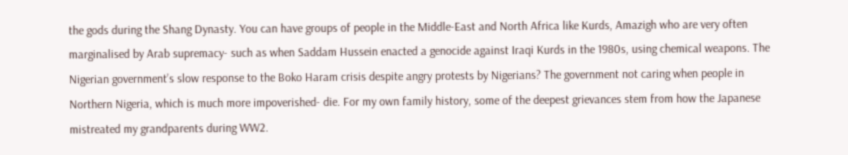the gods during the Shang Dynasty. You can have groups of people in the Middle-East and North Africa like Kurds, Amazigh who are very often marginalised by Arab supremacy- such as when Saddam Hussein enacted a genocide against Iraqi Kurds in the 1980s, using chemical weapons. The Nigerian government’s slow response to the Boko Haram crisis despite angry protests by Nigerians? The government not caring when people in Northern Nigeria, which is much more impoverished- die. For my own family history, some of the deepest grievances stem from how the Japanese mistreated my grandparents during WW2.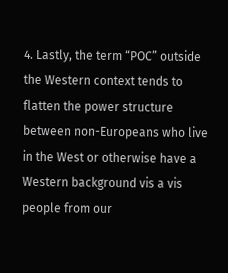4. Lastly, the term “POC” outside the Western context tends to flatten the power structure between non-Europeans who live in the West or otherwise have a Western background vis a vis people from our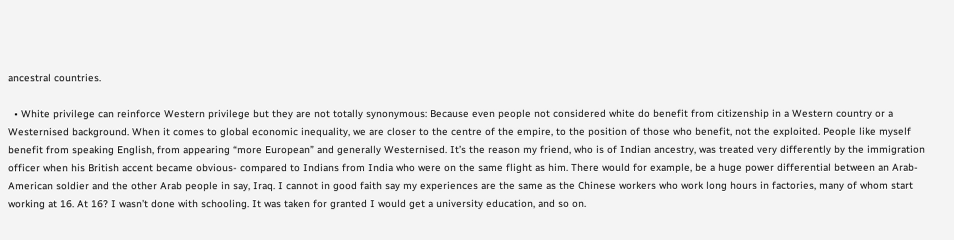ancestral countries.

  • White privilege can reinforce Western privilege but they are not totally synonymous: Because even people not considered white do benefit from citizenship in a Western country or a Westernised background. When it comes to global economic inequality, we are closer to the centre of the empire, to the position of those who benefit, not the exploited. People like myself benefit from speaking English, from appearing “more European” and generally Westernised. It’s the reason my friend, who is of Indian ancestry, was treated very differently by the immigration officer when his British accent became obvious- compared to Indians from India who were on the same flight as him. There would for example, be a huge power differential between an Arab-American soldier and the other Arab people in say, Iraq. I cannot in good faith say my experiences are the same as the Chinese workers who work long hours in factories, many of whom start working at 16. At 16? I wasn’t done with schooling. It was taken for granted I would get a university education, and so on.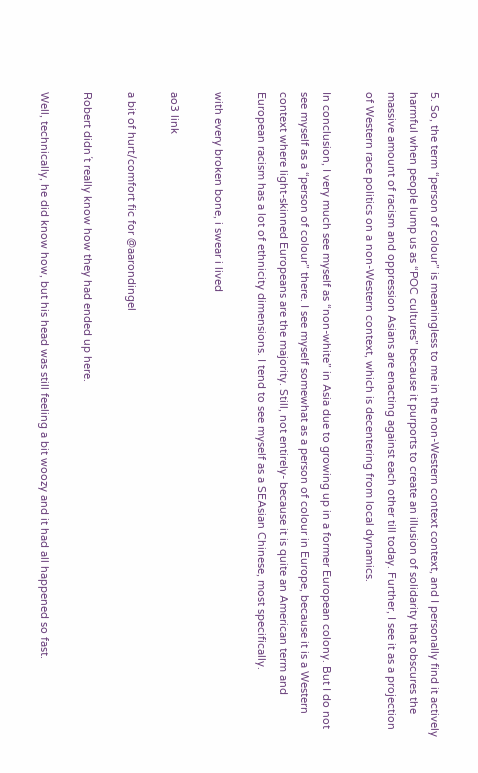5. So, the term “person of colour” is meaningless to me in the non-Western context context, and I personally find it actively harmful when people lump us as “POC cultures” because it purports to create an illusion of solidarity that obscures the massive amount of racism and oppression Asians are enacting against each other till today. Further, I see it as a projection of Western race politics on a non-Western context, which is decentering from local dynamics.

In conclusion, I very much see myself as “non-white” in Asia due to growing up in a former European colony. But I do not see myself as a “person of colour” there. I see myself somewhat as a person of colour in Europe, because it is a Western context where light-skinned Europeans are the majority. Still, not entirely- because it is quite an American term and European racism has a lot of ethnicity dimensions. I tend to see myself as a SEAsian Chinese, most specifically.

with every broken bone, i swear i lived

ao3 link

a bit of hurt/comfort fic for @aarondingel

Robert didn´t really know how they had ended up here.

Well, technically, he did know how, but his head was still feeling a bit woozy and it had all happened so fast.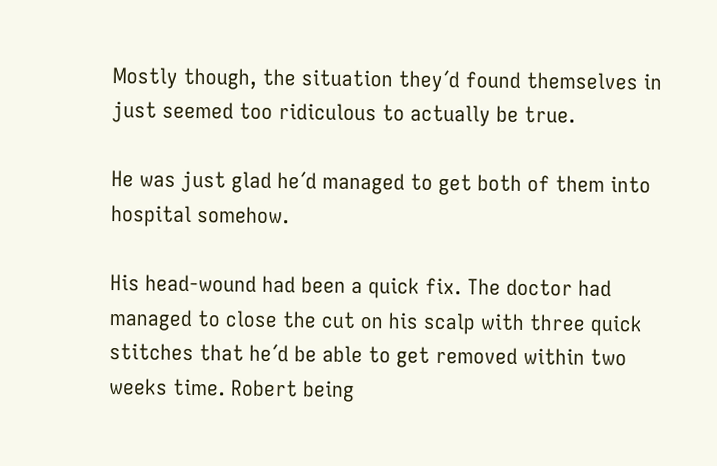Mostly though, the situation they´d found themselves in just seemed too ridiculous to actually be true.

He was just glad he´d managed to get both of them into hospital somehow.

His head-wound had been a quick fix. The doctor had managed to close the cut on his scalp with three quick stitches that he´d be able to get removed within two weeks time. Robert being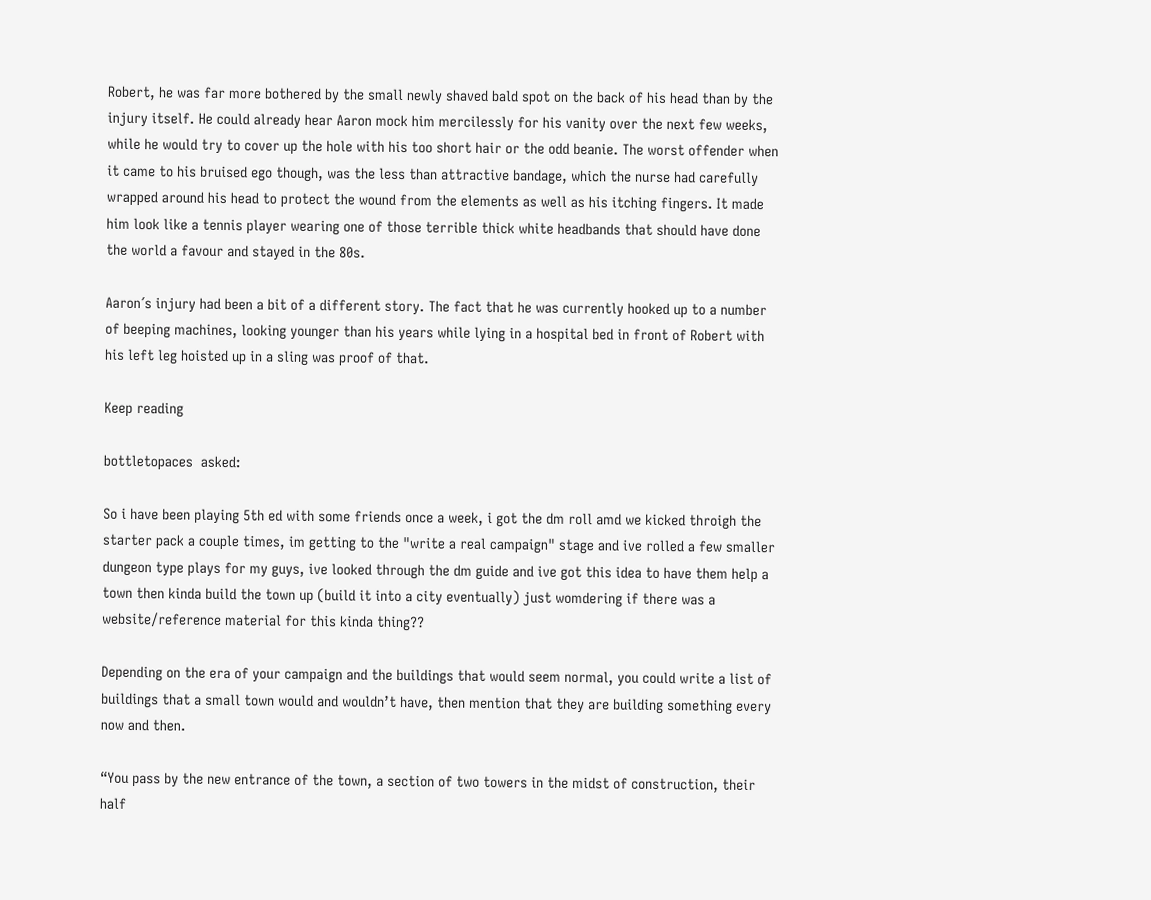Robert, he was far more bothered by the small newly shaved bald spot on the back of his head than by the injury itself. He could already hear Aaron mock him mercilessly for his vanity over the next few weeks, while he would try to cover up the hole with his too short hair or the odd beanie. The worst offender when it came to his bruised ego though, was the less than attractive bandage, which the nurse had carefully wrapped around his head to protect the wound from the elements as well as his itching fingers. It made him look like a tennis player wearing one of those terrible thick white headbands that should have done the world a favour and stayed in the 80s.

Aaron´s injury had been a bit of a different story. The fact that he was currently hooked up to a number of beeping machines, looking younger than his years while lying in a hospital bed in front of Robert with his left leg hoisted up in a sling was proof of that.

Keep reading

bottletopaces  asked:

So i have been playing 5th ed with some friends once a week, i got the dm roll amd we kicked throigh the starter pack a couple times, im getting to the "write a real campaign" stage and ive rolled a few smaller dungeon type plays for my guys, ive looked through the dm guide and ive got this idea to have them help a town then kinda build the town up (build it into a city eventually) just womdering if there was a website/reference material for this kinda thing??

Depending on the era of your campaign and the buildings that would seem normal, you could write a list of buildings that a small town would and wouldn’t have, then mention that they are building something every now and then.

“You pass by the new entrance of the town, a section of two towers in the midst of construction, their half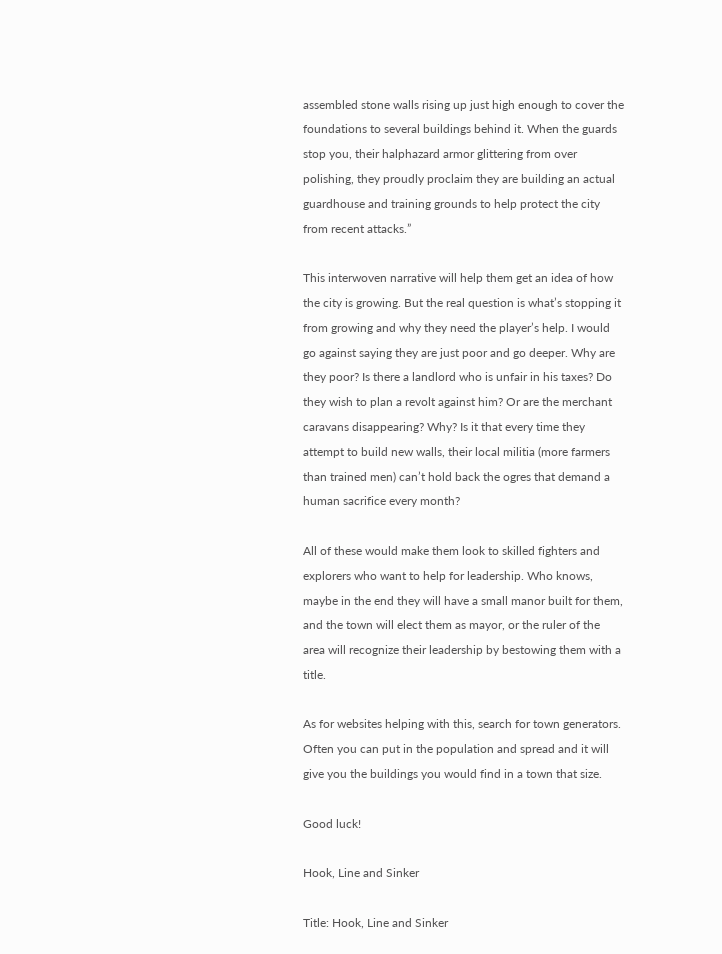assembled stone walls rising up just high enough to cover the foundations to several buildings behind it. When the guards stop you, their halphazard armor glittering from over polishing, they proudly proclaim they are building an actual guardhouse and training grounds to help protect the city from recent attacks.”

This interwoven narrative will help them get an idea of how the city is growing. But the real question is what’s stopping it from growing and why they need the player’s help. I would go against saying they are just poor and go deeper. Why are they poor? Is there a landlord who is unfair in his taxes? Do they wish to plan a revolt against him? Or are the merchant caravans disappearing? Why? Is it that every time they attempt to build new walls, their local militia (more farmers than trained men) can’t hold back the ogres that demand a human sacrifice every month?

All of these would make them look to skilled fighters and explorers who want to help for leadership. Who knows, maybe in the end they will have a small manor built for them, and the town will elect them as mayor, or the ruler of the area will recognize their leadership by bestowing them with a title.

As for websites helping with this, search for town generators. Often you can put in the population and spread and it will give you the buildings you would find in a town that size.

Good luck!

Hook, Line and Sinker

Title: Hook, Line and Sinker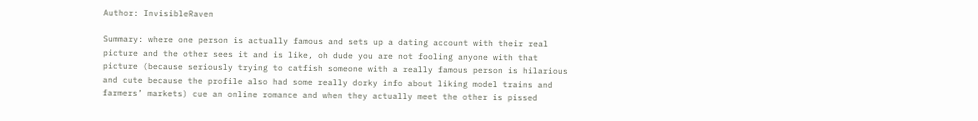Author: InvisibleRaven

Summary: where one person is actually famous and sets up a dating account with their real picture and the other sees it and is like, oh dude you are not fooling anyone with that picture (because seriously trying to catfish someone with a really famous person is hilarious and cute because the profile also had some really dorky info about liking model trains and farmers’ markets) cue an online romance and when they actually meet the other is pissed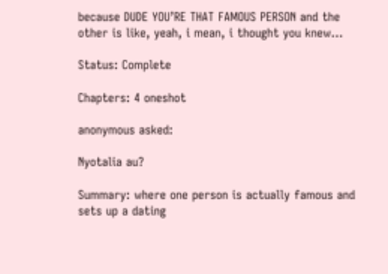because DUDE YOU’RE THAT FAMOUS PERSON and the other is like, yeah, i mean, i thought you knew…

Status: Complete

Chapters: 4 oneshot

anonymous asked:

Nyotalia au?

Summary: where one person is actually famous and sets up a dating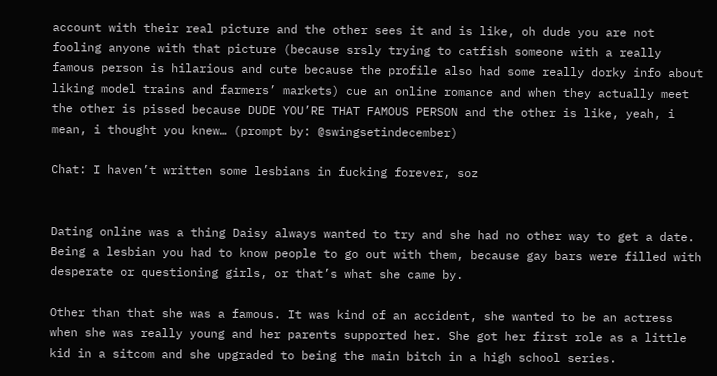account with their real picture and the other sees it and is like, oh dude you are not fooling anyone with that picture (because srsly trying to catfish someone with a really famous person is hilarious and cute because the profile also had some really dorky info about liking model trains and farmers’ markets) cue an online romance and when they actually meet the other is pissed because DUDE YOU’RE THAT FAMOUS PERSON and the other is like, yeah, i mean, i thought you knew… (prompt by: @swingsetindecember)

Chat: I haven’t written some lesbians in fucking forever, soz


Dating online was a thing Daisy always wanted to try and she had no other way to get a date. Being a lesbian you had to know people to go out with them, because gay bars were filled with desperate or questioning girls, or that’s what she came by.

Other than that she was a famous. It was kind of an accident, she wanted to be an actress when she was really young and her parents supported her. She got her first role as a little kid in a sitcom and she upgraded to being the main bitch in a high school series.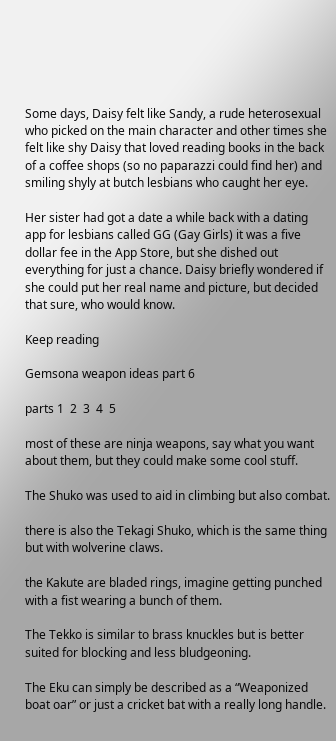Some days, Daisy felt like Sandy, a rude heterosexual who picked on the main character and other times she felt like shy Daisy that loved reading books in the back of a coffee shops (so no paparazzi could find her) and smiling shyly at butch lesbians who caught her eye.

Her sister had got a date a while back with a dating app for lesbians called GG (Gay Girls) it was a five dollar fee in the App Store, but she dished out everything for just a chance. Daisy briefly wondered if she could put her real name and picture, but decided that sure, who would know.

Keep reading

Gemsona weapon ideas part 6

parts 1  2  3  4  5

most of these are ninja weapons, say what you want about them, but they could make some cool stuff.

The Shuko was used to aid in climbing but also combat.

there is also the Tekagi Shuko, which is the same thing but with wolverine claws.

the Kakute are bladed rings, imagine getting punched with a fist wearing a bunch of them.

The Tekko is similar to brass knuckles but is better suited for blocking and less bludgeoning.

The Eku can simply be described as a “Weaponized boat oar” or just a cricket bat with a really long handle.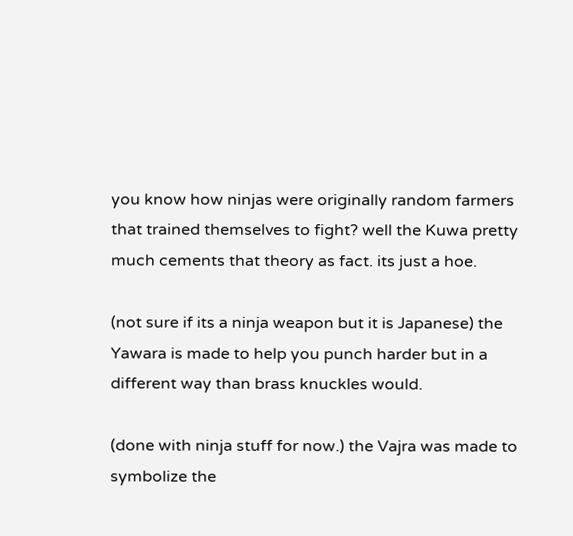you know how ninjas were originally random farmers that trained themselves to fight? well the Kuwa pretty much cements that theory as fact. its just a hoe.

(not sure if its a ninja weapon but it is Japanese) the Yawara is made to help you punch harder but in a different way than brass knuckles would.

(done with ninja stuff for now.) the Vajra was made to symbolize the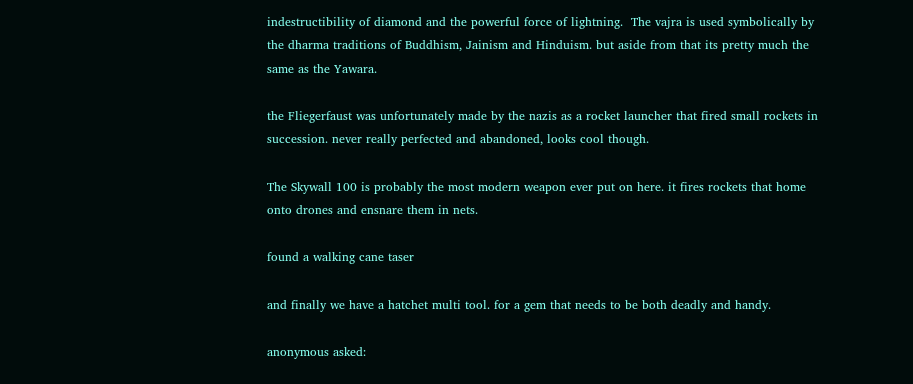indestructibility of diamond and the powerful force of lightning.  The vajra is used symbolically by the dharma traditions of Buddhism, Jainism and Hinduism. but aside from that its pretty much the same as the Yawara.

the Fliegerfaust was unfortunately made by the nazis as a rocket launcher that fired small rockets in succession. never really perfected and abandoned, looks cool though.

The Skywall 100 is probably the most modern weapon ever put on here. it fires rockets that home onto drones and ensnare them in nets.

found a walking cane taser

and finally we have a hatchet multi tool. for a gem that needs to be both deadly and handy.

anonymous asked: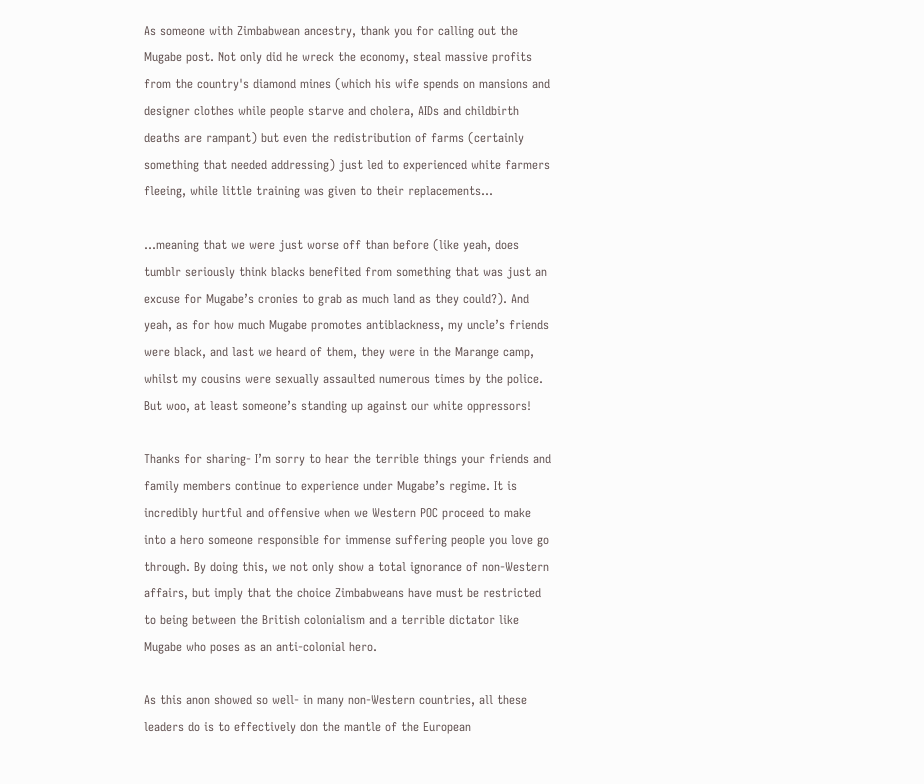As someone with Zimbabwean ancestry, thank you for calling out the Mugabe post. Not only did he wreck the economy, steal massive profits from the country's diamond mines (which his wife spends on mansions and designer clothes while people starve and cholera, AIDs and childbirth deaths are rampant) but even the redistribution of farms (certainly something that needed addressing) just led to experienced white farmers fleeing, while little training was given to their replacements...

…meaning that we were just worse off than before (like yeah, does tumblr seriously think blacks benefited from something that was just an excuse for Mugabe’s cronies to grab as much land as they could?). And yeah, as for how much Mugabe promotes antiblackness, my uncle’s friends were black, and last we heard of them, they were in the Marange camp, whilst my cousins were sexually assaulted numerous times by the police. But woo, at least someone’s standing up against our white oppressors!

Thanks for sharing- I’m sorry to hear the terrible things your friends and family members continue to experience under Mugabe’s regime. It is incredibly hurtful and offensive when we Western POC proceed to make into a hero someone responsible for immense suffering people you love go through. By doing this, we not only show a total ignorance of non-Western affairs, but imply that the choice Zimbabweans have must be restricted to being between the British colonialism and a terrible dictator like Mugabe who poses as an anti-colonial hero.

As this anon showed so well- in many non-Western countries, all these leaders do is to effectively don the mantle of the European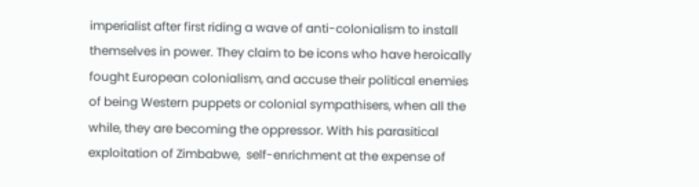imperialist after first riding a wave of anti-colonialism to install themselves in power. They claim to be icons who have heroically fought European colonialism, and accuse their political enemies of being Western puppets or colonial sympathisers, when all the while, they are becoming the oppressor. With his parasitical exploitation of Zimbabwe,  self-enrichment at the expense of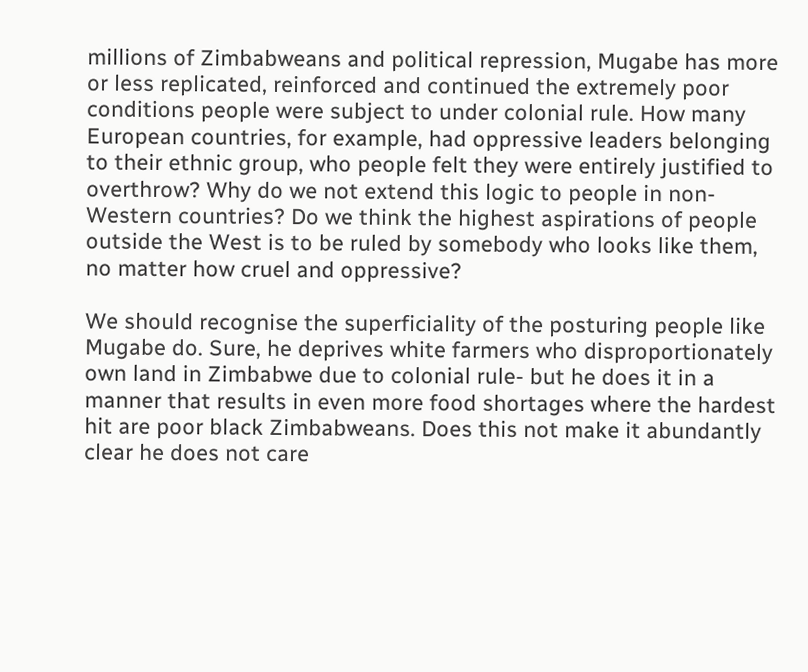millions of Zimbabweans and political repression, Mugabe has more or less replicated, reinforced and continued the extremely poor conditions people were subject to under colonial rule. How many European countries, for example, had oppressive leaders belonging to their ethnic group, who people felt they were entirely justified to overthrow? Why do we not extend this logic to people in non-Western countries? Do we think the highest aspirations of people outside the West is to be ruled by somebody who looks like them, no matter how cruel and oppressive?

We should recognise the superficiality of the posturing people like Mugabe do. Sure, he deprives white farmers who disproportionately own land in Zimbabwe due to colonial rule- but he does it in a manner that results in even more food shortages where the hardest hit are poor black Zimbabweans. Does this not make it abundantly clear he does not care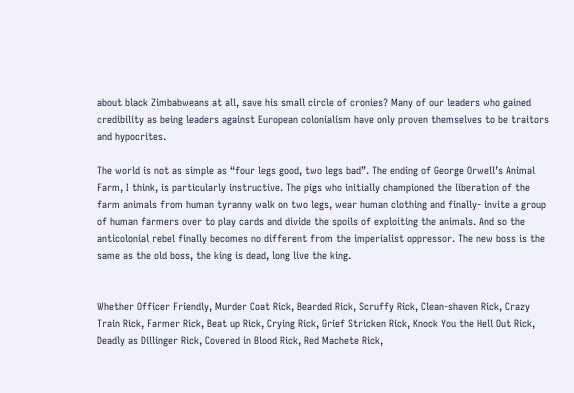about black Zimbabweans at all, save his small circle of cronies? Many of our leaders who gained credibility as being leaders against European colonialism have only proven themselves to be traitors and hypocrites.

The world is not as simple as “four legs good, two legs bad”. The ending of George Orwell’s Animal Farm, I think, is particularly instructive. The pigs who initially championed the liberation of the farm animals from human tyranny walk on two legs, wear human clothing and finally- invite a group of human farmers over to play cards and divide the spoils of exploiting the animals. And so the anticolonial rebel finally becomes no different from the imperialist oppressor. The new boss is the same as the old boss, the king is dead, long live the king.


Whether Officer Friendly, Murder Coat Rick, Bearded Rick, Scruffy Rick, Clean-shaven Rick, Crazy Train Rick, Farmer Rick, Beat up Rick, Crying Rick, Grief Stricken Rick, Knock You the Hell Out Rick,  Deadly as Dillinger Rick, Covered in Blood Rick, Red Machete Rick,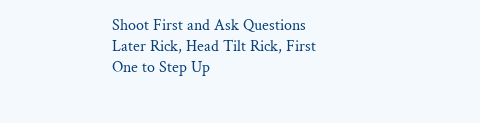Shoot First and Ask Questions Later Rick, Head Tilt Rick, First One to Step Up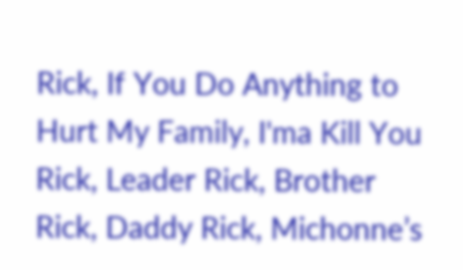Rick, If You Do Anything to Hurt My Family, I'ma Kill You Rick, Leader Rick, Brother Rick, Daddy Rick, Michonne’s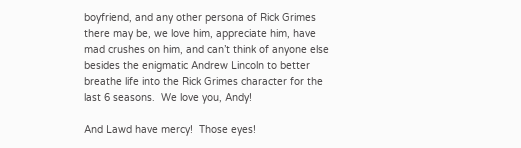boyfriend, and any other persona of Rick Grimes there may be, we love him, appreciate him, have mad crushes on him, and can’t think of anyone else besides the enigmatic Andrew Lincoln to better breathe life into the Rick Grimes character for the last 6 seasons.  We love you, Andy!

And Lawd have mercy!  Those eyes!